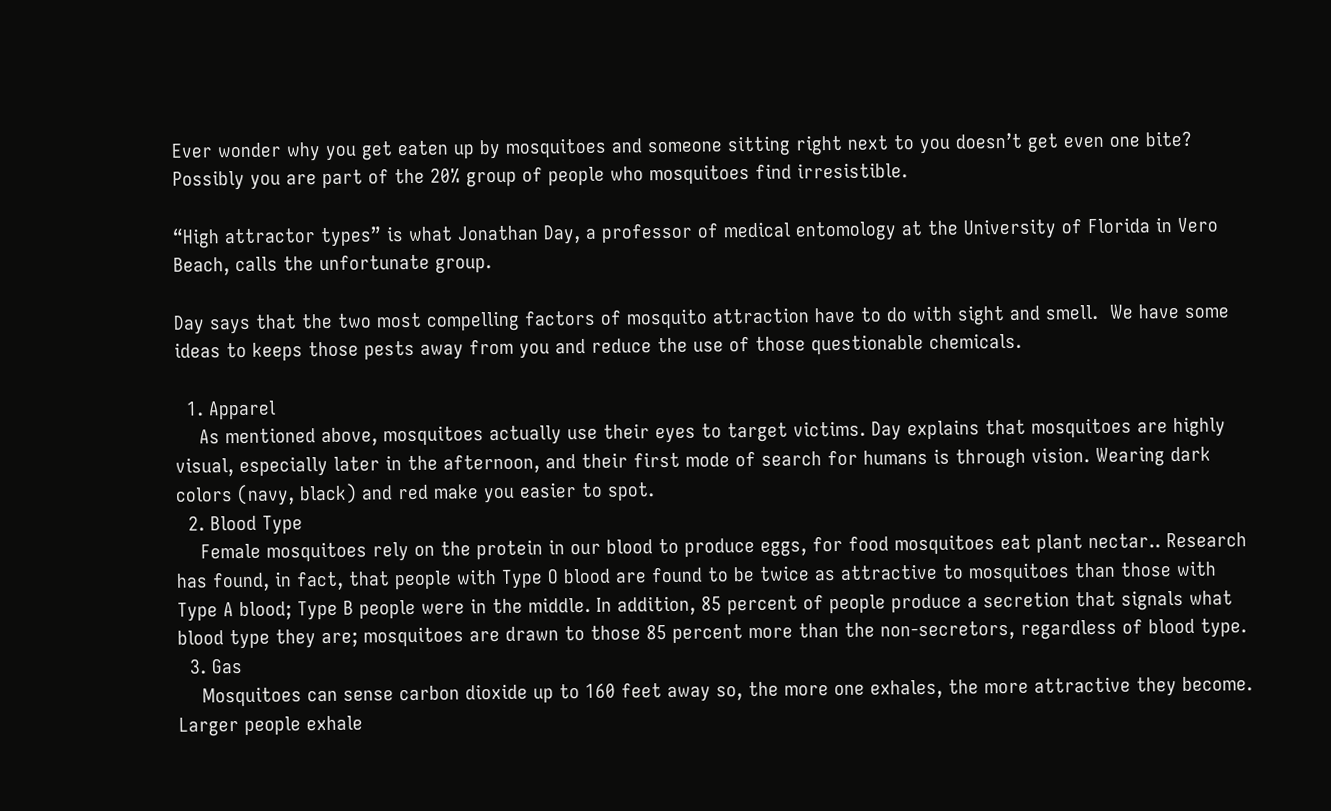Ever wonder why you get eaten up by mosquitoes and someone sitting right next to you doesn’t get even one bite?  Possibly you are part of the 20% group of people who mosquitoes find irresistible.

“High attractor types” is what Jonathan Day, a professor of medical entomology at the University of Florida in Vero Beach, calls the unfortunate group.

Day says that the two most compelling factors of mosquito attraction have to do with sight and smell.  We have some ideas to keeps those pests away from you and reduce the use of those questionable chemicals.

  1. Apparel
    As mentioned above, mosquitoes actually use their eyes to target victims. Day explains that mosquitoes are highly visual, especially later in the afternoon, and their first mode of search for humans is through vision. Wearing dark colors (navy, black) and red make you easier to spot.
  2. Blood Type
    Female mosquitoes rely on the protein in our blood to produce eggs, for food mosquitoes eat plant nectar.. Research has found, in fact, that people with Type O blood are found to be twice as attractive to mosquitoes than those with Type A blood; Type B people were in the middle. In addition, 85 percent of people produce a secretion that signals what blood type they are; mosquitoes are drawn to those 85 percent more than the non-secretors, regardless of blood type.
  3. Gas
    Mosquitoes can sense carbon dioxide up to 160 feet away so, the more one exhales, the more attractive they become. Larger people exhale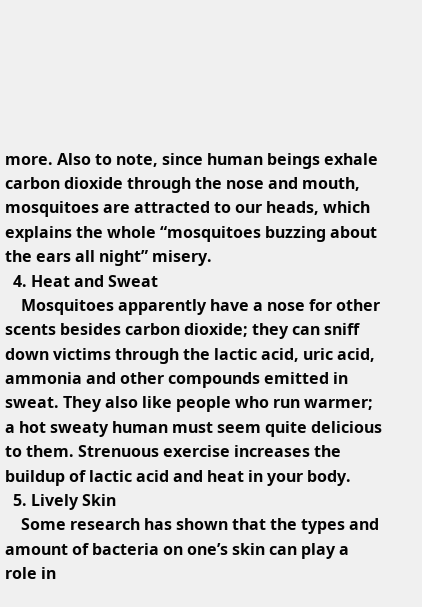more. Also to note, since human beings exhale carbon dioxide through the nose and mouth, mosquitoes are attracted to our heads, which explains the whole “mosquitoes buzzing about the ears all night” misery.
  4. Heat and Sweat
    Mosquitoes apparently have a nose for other scents besides carbon dioxide; they can sniff down victims through the lactic acid, uric acid, ammonia and other compounds emitted in sweat. They also like people who run warmer; a hot sweaty human must seem quite delicious to them. Strenuous exercise increases the buildup of lactic acid and heat in your body.
  5. Lively Skin
    Some research has shown that the types and amount of bacteria on one’s skin can play a role in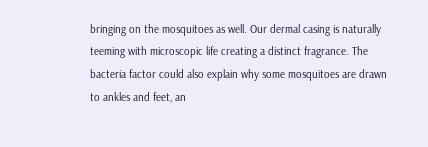bringing on the mosquitoes as well. Our dermal casing is naturally teeming with microscopic life creating a distinct fragrance. The bacteria factor could also explain why some mosquitoes are drawn to ankles and feet, an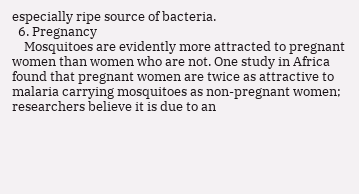especially ripe source of bacteria.
  6. Pregnancy
    Mosquitoes are evidently more attracted to pregnant women than women who are not. One study in Africa found that pregnant women are twice as attractive to malaria carrying mosquitoes as non-pregnant women; researchers believe it is due to an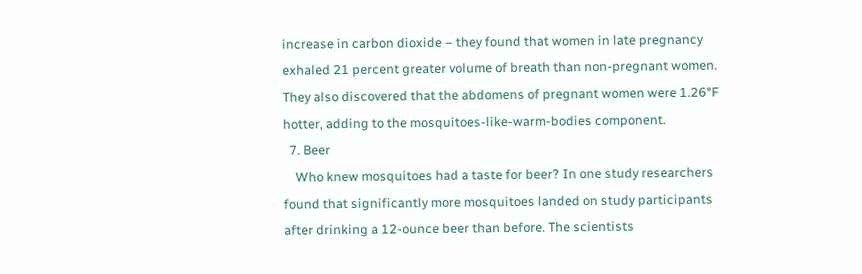increase in carbon dioxide – they found that women in late pregnancy exhaled 21 percent greater volume of breath than non-pregnant women. They also discovered that the abdomens of pregnant women were 1.26°F hotter, adding to the mosquitoes-like-warm-bodies component.
  7. Beer
    Who knew mosquitoes had a taste for beer? In one study researchers found that significantly more mosquitoes landed on study participants after drinking a 12-ounce beer than before. The scientists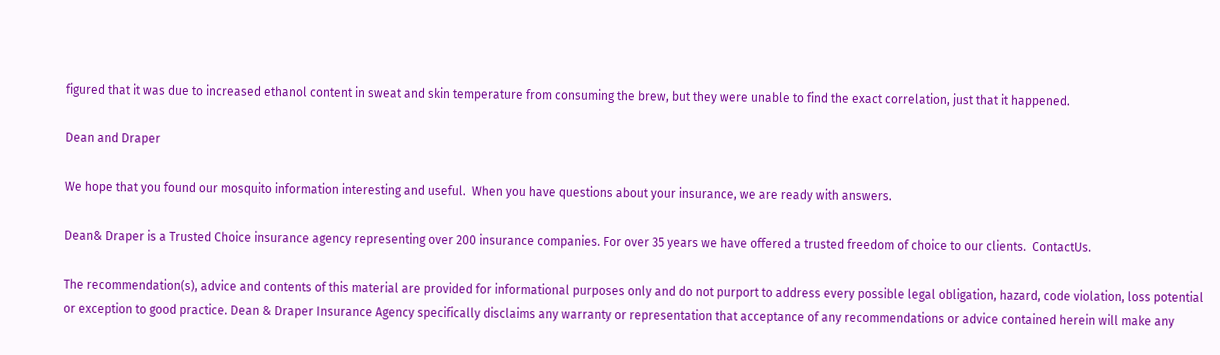figured that it was due to increased ethanol content in sweat and skin temperature from consuming the brew, but they were unable to find the exact correlation, just that it happened.

Dean and Draper

We hope that you found our mosquito information interesting and useful.  When you have questions about your insurance, we are ready with answers.

Dean& Draper is a Trusted Choice insurance agency representing over 200 insurance companies. For over 35 years we have offered a trusted freedom of choice to our clients.  ContactUs.

The recommendation(s), advice and contents of this material are provided for informational purposes only and do not purport to address every possible legal obligation, hazard, code violation, loss potential or exception to good practice. Dean & Draper Insurance Agency specifically disclaims any warranty or representation that acceptance of any recommendations or advice contained herein will make any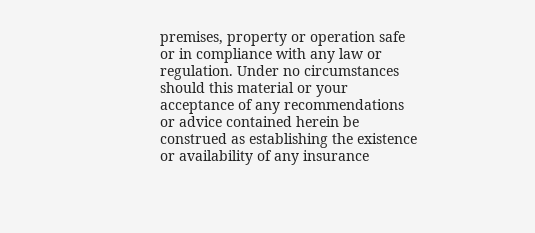premises, property or operation safe or in compliance with any law or regulation. Under no circumstances should this material or your acceptance of any recommendations or advice contained herein be construed as establishing the existence or availability of any insurance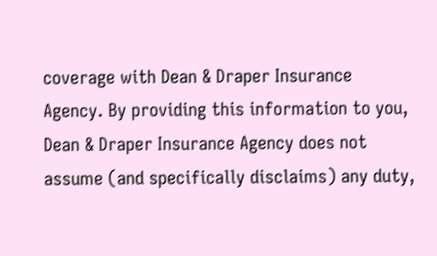coverage with Dean & Draper Insurance Agency. By providing this information to you, Dean & Draper Insurance Agency does not assume (and specifically disclaims) any duty,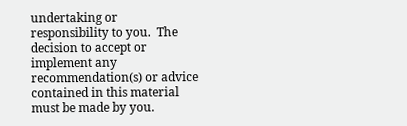undertaking or responsibility to you.  The decision to accept or implement any recommendation(s) or advice contained in this material must be made by you.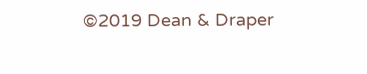©2019 Dean & Draper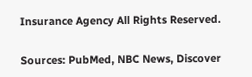Insurance Agency All Rights Reserved.

Sources: PubMed, NBC News, Discover